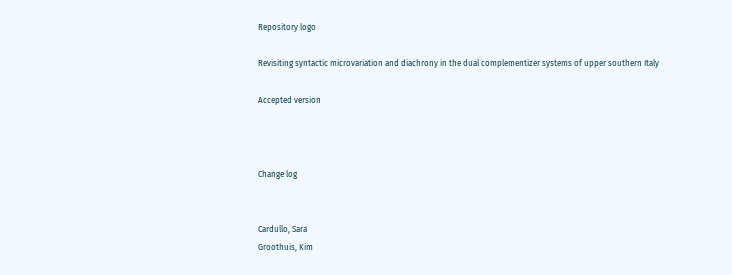Repository logo

Revisiting syntactic microvariation and diachrony in the dual complementizer systems of upper southern Italy

Accepted version



Change log


Cardullo, Sara
Groothuis, Kim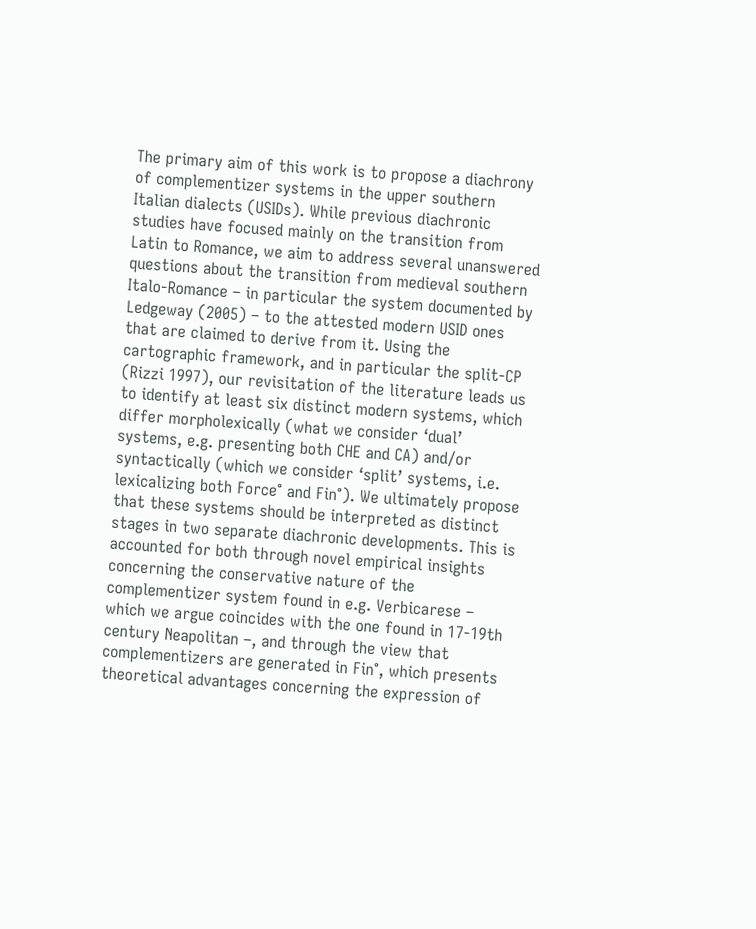The primary aim of this work is to propose a diachrony of complementizer systems in the upper southern Italian dialects (USIDs). While previous diachronic studies have focused mainly on the transition from Latin to Romance, we aim to address several unanswered questions about the transition from medieval southern Italo-Romance – in particular the system documented by Ledgeway (2005) – to the attested modern USID ones that are claimed to derive from it. Using the cartographic framework, and in particular the split-CP (Rizzi 1997), our revisitation of the literature leads us to identify at least six distinct modern systems, which differ morpholexically (what we consider ‘dual’ systems, e.g. presenting both CHE and CA) and/or syntactically (which we consider ‘split’ systems, i.e. lexicalizing both Force° and Fin°). We ultimately propose that these systems should be interpreted as distinct stages in two separate diachronic developments. This is accounted for both through novel empirical insights concerning the conservative nature of the complementizer system found in e.g. Verbicarese – which we argue coincides with the one found in 17-19th century Neapolitan –, and through the view that complementizers are generated in Fin°, which presents theoretical advantages concerning the expression of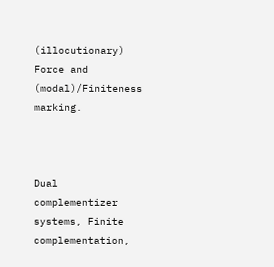(illocutionary) Force and (modal)/Finiteness marking.



Dual complementizer systems, Finite complementation,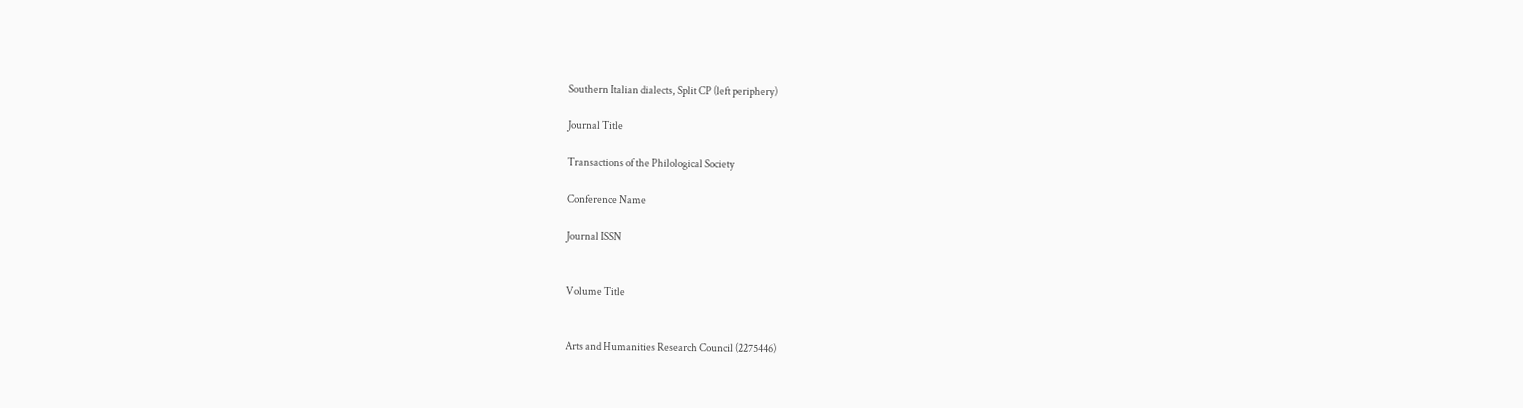Southern Italian dialects, Split CP (left periphery)

Journal Title

Transactions of the Philological Society

Conference Name

Journal ISSN


Volume Title


Arts and Humanities Research Council (2275446)